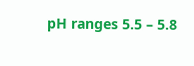pH ranges 5.5 – 5.8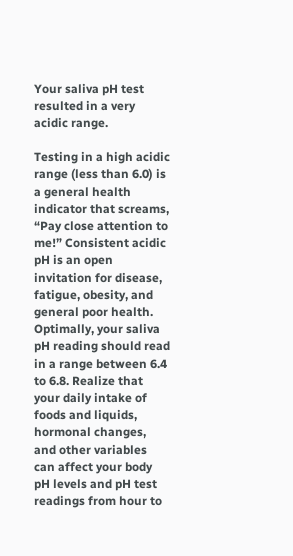Your saliva pH test resulted in a very acidic range.

Testing in a high acidic range (less than 6.0) is a general health indicator that screams, “Pay close attention to me!” Consistent acidic pH is an open invitation for disease, fatigue, obesity, and general poor health. Optimally, your saliva pH reading should read in a range between 6.4 to 6.8. Realize that your daily intake of foods and liquids, hormonal changes, and other variables can affect your body pH levels and pH test readings from hour to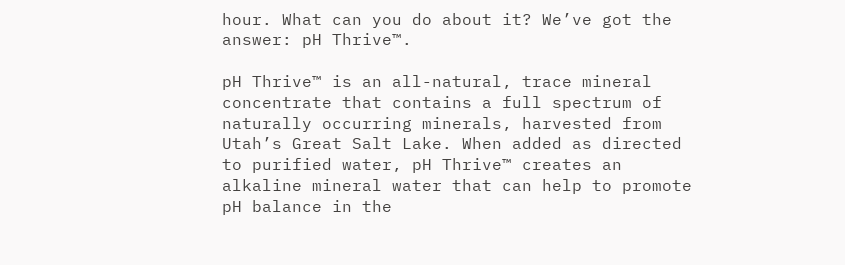hour. What can you do about it? We’ve got the answer: pH Thrive™.

pH Thrive™ is an all-natural, trace mineral concentrate that contains a full spectrum of naturally occurring minerals, harvested from Utah’s Great Salt Lake. When added as directed to purified water, pH Thrive™ creates an alkaline mineral water that can help to promote pH balance in the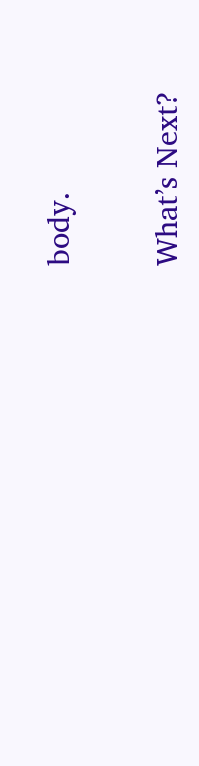body.

What’s Next?